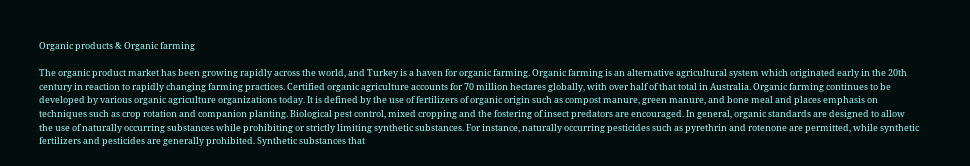Organic products & Organic farming

The organic product market has been growing rapidly across the world, and Turkey is a haven for organic farming. Organic farming is an alternative agricultural system which originated early in the 20th century in reaction to rapidly changing farming practices. Certified organic agriculture accounts for 70 million hectares globally, with over half of that total in Australia. Organic farming continues to be developed by various organic agriculture organizations today. It is defined by the use of fertilizers of organic origin such as compost manure, green manure, and bone meal and places emphasis on techniques such as crop rotation and companion planting. Biological pest control, mixed cropping and the fostering of insect predators are encouraged. In general, organic standards are designed to allow the use of naturally occurring substances while prohibiting or strictly limiting synthetic substances. For instance, naturally occurring pesticides such as pyrethrin and rotenone are permitted, while synthetic fertilizers and pesticides are generally prohibited. Synthetic substances that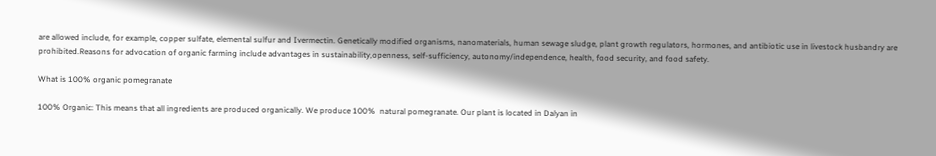are allowed include, for example, copper sulfate, elemental sulfur and Ivermectin. Genetically modified organisms, nanomaterials, human sewage sludge, plant growth regulators, hormones, and antibiotic use in livestock husbandry are prohibited.Reasons for advocation of organic farming include advantages in sustainability,openness, self-sufficiency, autonomy/independence, health, food security, and food safety.

What is 100% organic pomegranate

100% Organic: This means that all ingredients are produced organically. We produce 100%  natural pomegranate. Our plant is located in Dalyan in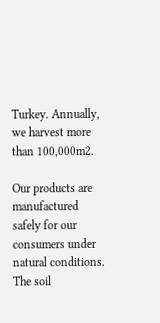Turkey. Annually, we harvest more than 100,000m2.

Our products are manufactured safely for our consumers under natural conditions. The soil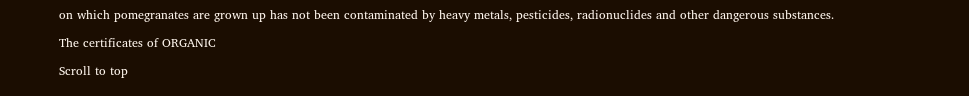on which pomegranates are grown up has not been contaminated by heavy metals, pesticides, radionuclides and other dangerous substances.

The certificates of ORGANIC

Scroll to top